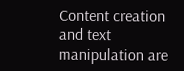Content creation and text manipulation are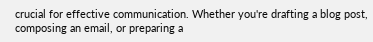crucial for effective communication. Whether you're drafting a blog post, composing an email, or preparing a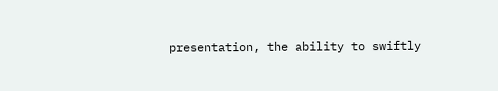presentation, the ability to swiftly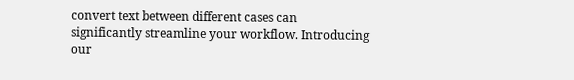convert text between different cases can significantly streamline your workflow. Introducing our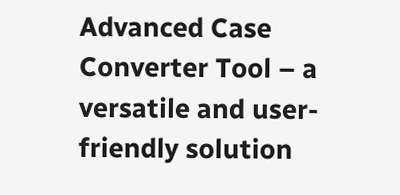Advanced Case Converter Tool – a versatile and user-friendly solution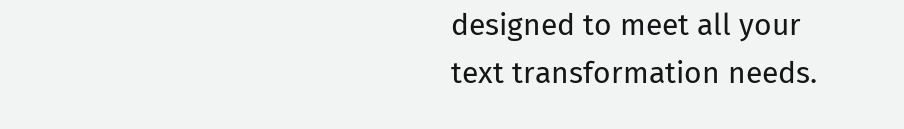designed to meet all your text transformation needs.